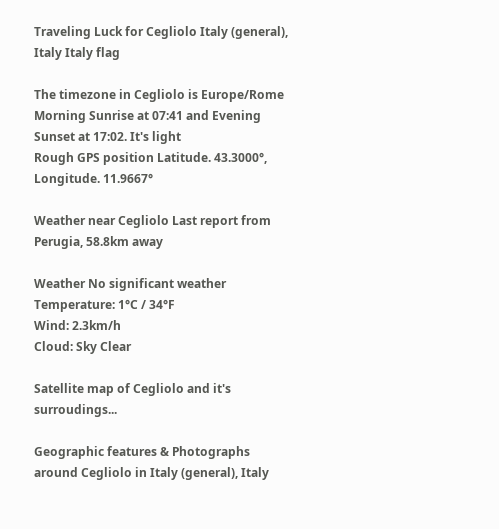Traveling Luck for Cegliolo Italy (general), Italy Italy flag

The timezone in Cegliolo is Europe/Rome
Morning Sunrise at 07:41 and Evening Sunset at 17:02. It's light
Rough GPS position Latitude. 43.3000°, Longitude. 11.9667°

Weather near Cegliolo Last report from Perugia, 58.8km away

Weather No significant weather Temperature: 1°C / 34°F
Wind: 2.3km/h
Cloud: Sky Clear

Satellite map of Cegliolo and it's surroudings...

Geographic features & Photographs around Cegliolo in Italy (general), Italy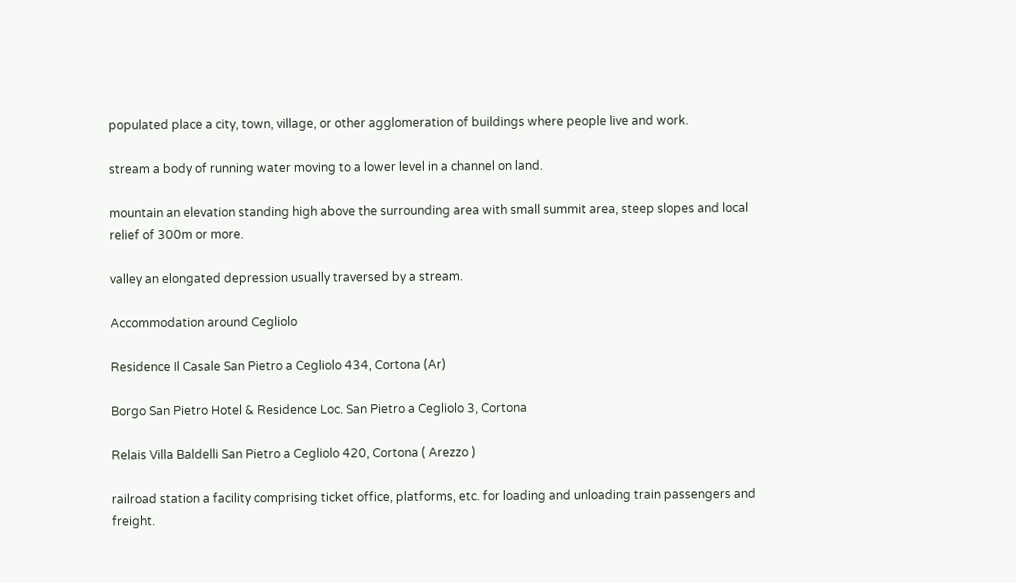populated place a city, town, village, or other agglomeration of buildings where people live and work.

stream a body of running water moving to a lower level in a channel on land.

mountain an elevation standing high above the surrounding area with small summit area, steep slopes and local relief of 300m or more.

valley an elongated depression usually traversed by a stream.

Accommodation around Cegliolo

Residence Il Casale San Pietro a Cegliolo 434, Cortona (Ar)

Borgo San Pietro Hotel & Residence Loc. San Pietro a Cegliolo 3, Cortona

Relais Villa Baldelli San Pietro a Cegliolo 420, Cortona ( Arezzo )

railroad station a facility comprising ticket office, platforms, etc. for loading and unloading train passengers and freight.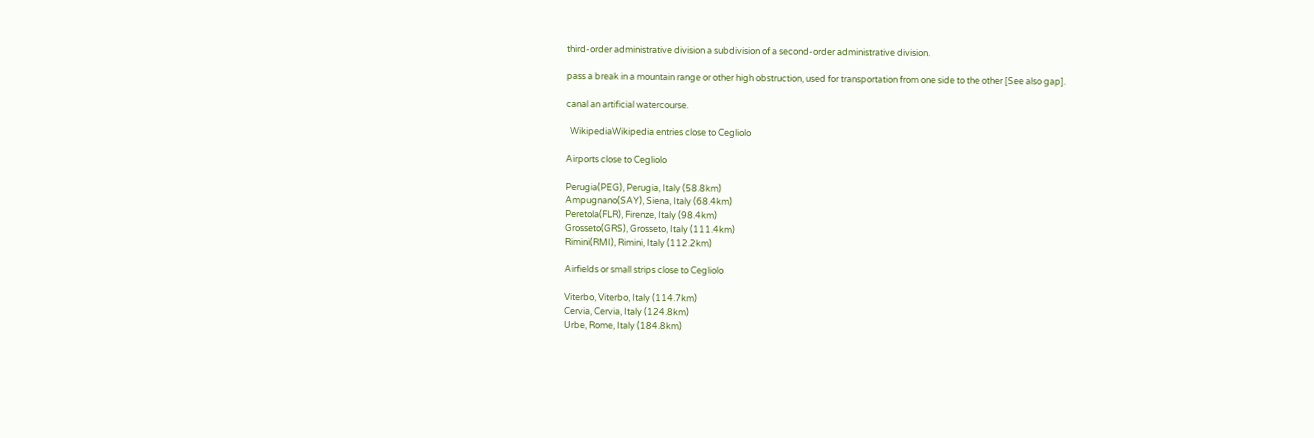third-order administrative division a subdivision of a second-order administrative division.

pass a break in a mountain range or other high obstruction, used for transportation from one side to the other [See also gap].

canal an artificial watercourse.

  WikipediaWikipedia entries close to Cegliolo

Airports close to Cegliolo

Perugia(PEG), Perugia, Italy (58.8km)
Ampugnano(SAY), Siena, Italy (68.4km)
Peretola(FLR), Firenze, Italy (98.4km)
Grosseto(GRS), Grosseto, Italy (111.4km)
Rimini(RMI), Rimini, Italy (112.2km)

Airfields or small strips close to Cegliolo

Viterbo, Viterbo, Italy (114.7km)
Cervia, Cervia, Italy (124.8km)
Urbe, Rome, Italy (184.8km)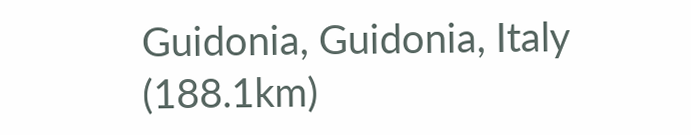Guidonia, Guidonia, Italy (188.1km)